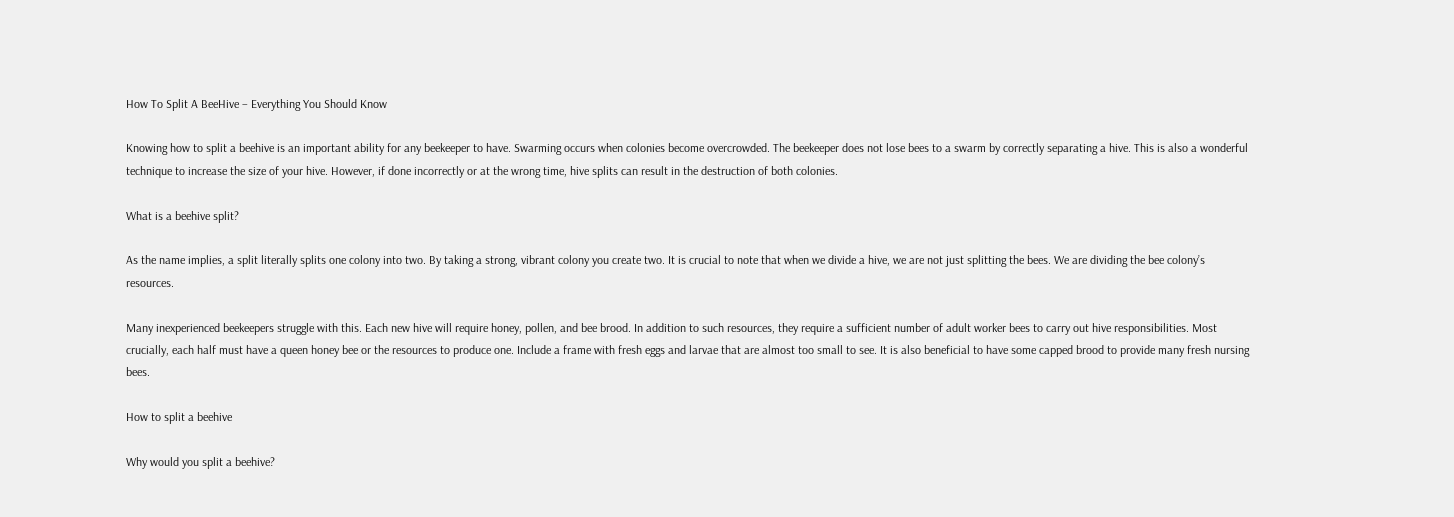How To Split A BeeHive – Everything You Should Know

Knowing how to split a beehive is an important ability for any beekeeper to have. Swarming occurs when colonies become overcrowded. The beekeeper does not lose bees to a swarm by correctly separating a hive. This is also a wonderful technique to increase the size of your hive. However, if done incorrectly or at the wrong time, hive splits can result in the destruction of both colonies.

What is a beehive split?

As the name implies, a split literally splits one colony into two. By taking a strong, vibrant colony you create two. It is crucial to note that when we divide a hive, we are not just splitting the bees. We are dividing the bee colony’s resources.

Many inexperienced beekeepers struggle with this. Each new hive will require honey, pollen, and bee brood. In addition to such resources, they require a sufficient number of adult worker bees to carry out hive responsibilities. Most crucially, each half must have a queen honey bee or the resources to produce one. Include a frame with fresh eggs and larvae that are almost too small to see. It is also beneficial to have some capped brood to provide many fresh nursing bees.

How to split a beehive

Why would you split a beehive?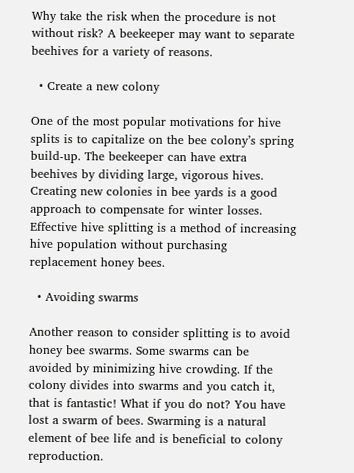Why take the risk when the procedure is not without risk? A beekeeper may want to separate beehives for a variety of reasons.

  • Create a new colony

One of the most popular motivations for hive splits is to capitalize on the bee colony’s spring build-up. The beekeeper can have extra beehives by dividing large, vigorous hives. Creating new colonies in bee yards is a good approach to compensate for winter losses. Effective hive splitting is a method of increasing hive population without purchasing replacement honey bees.

  • Avoiding swarms

Another reason to consider splitting is to avoid honey bee swarms. Some swarms can be avoided by minimizing hive crowding. If the colony divides into swarms and you catch it, that is fantastic! What if you do not? You have lost a swarm of bees. Swarming is a natural element of bee life and is beneficial to colony reproduction.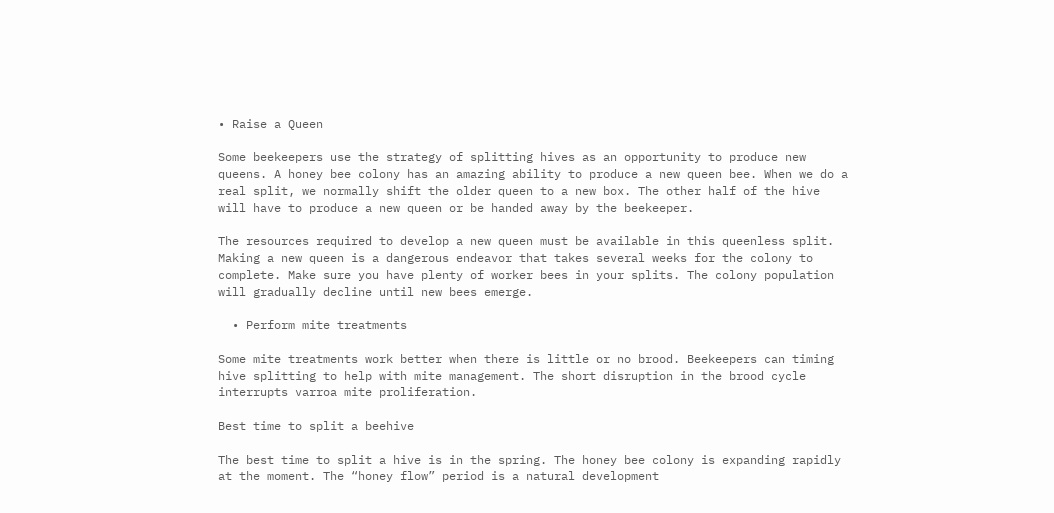• Raise a Queen

Some beekeepers use the strategy of splitting hives as an opportunity to produce new queens. A honey bee colony has an amazing ability to produce a new queen bee. When we do a real split, we normally shift the older queen to a new box. The other half of the hive will have to produce a new queen or be handed away by the beekeeper.

The resources required to develop a new queen must be available in this queenless split. Making a new queen is a dangerous endeavor that takes several weeks for the colony to complete. Make sure you have plenty of worker bees in your splits. The colony population will gradually decline until new bees emerge.

  • Perform mite treatments

Some mite treatments work better when there is little or no brood. Beekeepers can timing hive splitting to help with mite management. The short disruption in the brood cycle interrupts varroa mite proliferation.

Best time to split a beehive

The best time to split a hive is in the spring. The honey bee colony is expanding rapidly at the moment. The “honey flow” period is a natural development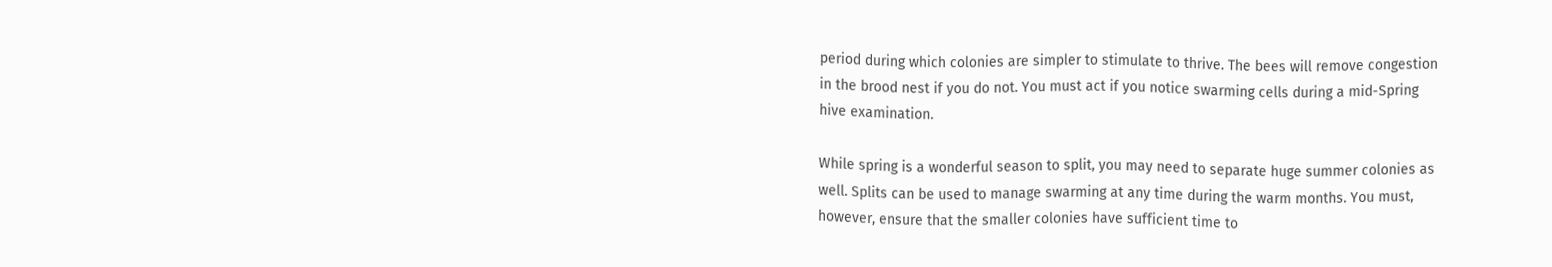period during which colonies are simpler to stimulate to thrive. The bees will remove congestion in the brood nest if you do not. You must act if you notice swarming cells during a mid-Spring hive examination.

While spring is a wonderful season to split, you may need to separate huge summer colonies as well. Splits can be used to manage swarming at any time during the warm months. You must, however, ensure that the smaller colonies have sufficient time to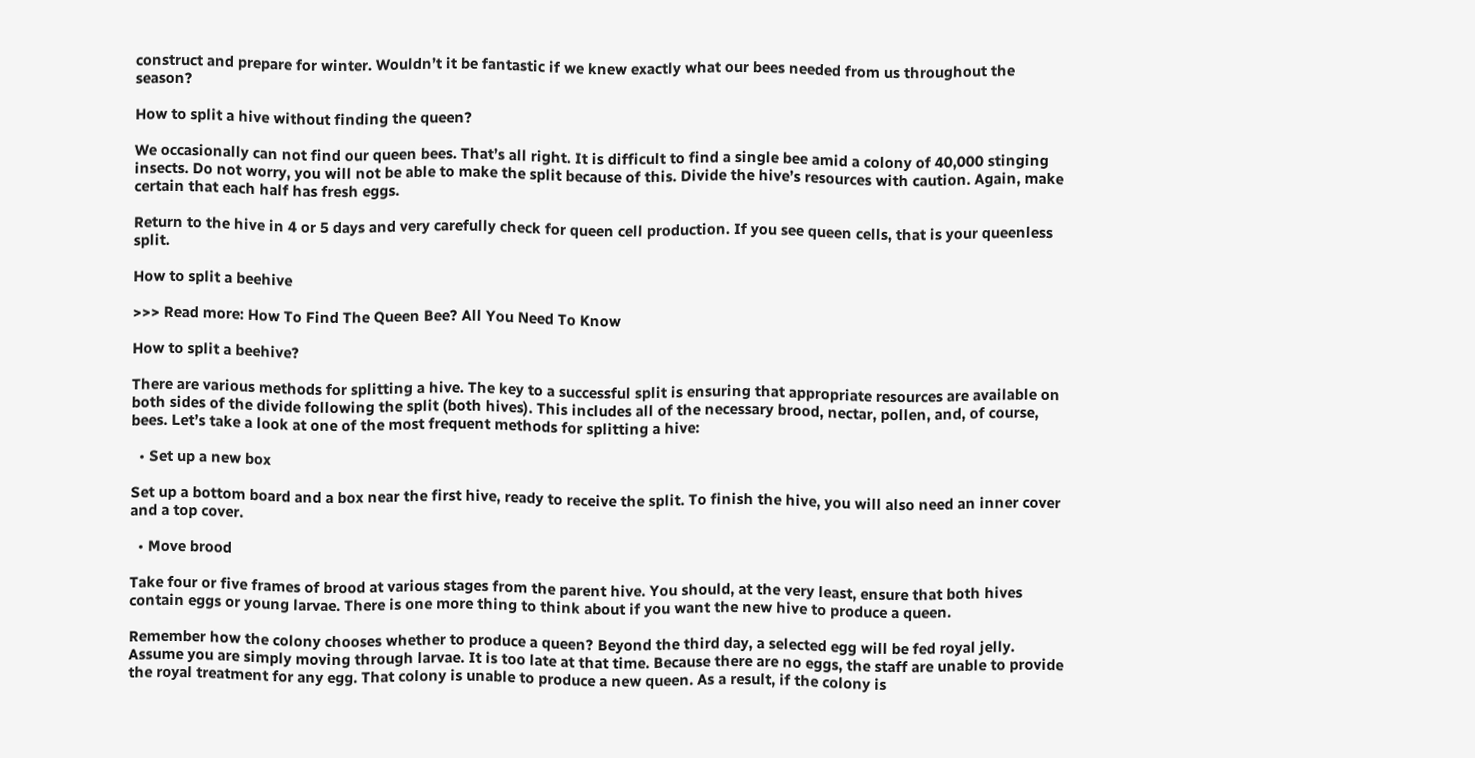construct and prepare for winter. Wouldn’t it be fantastic if we knew exactly what our bees needed from us throughout the season?

How to split a hive without finding the queen?

We occasionally can not find our queen bees. That’s all right. It is difficult to find a single bee amid a colony of 40,000 stinging insects. Do not worry, you will not be able to make the split because of this. Divide the hive’s resources with caution. Again, make certain that each half has fresh eggs.

Return to the hive in 4 or 5 days and very carefully check for queen cell production. If you see queen cells, that is your queenless split.

How to split a beehive

>>> Read more: How To Find The Queen Bee? All You Need To Know

How to split a beehive?

There are various methods for splitting a hive. The key to a successful split is ensuring that appropriate resources are available on both sides of the divide following the split (both hives). This includes all of the necessary brood, nectar, pollen, and, of course, bees. Let’s take a look at one of the most frequent methods for splitting a hive:

  • Set up a new box

Set up a bottom board and a box near the first hive, ready to receive the split. To finish the hive, you will also need an inner cover and a top cover.

  • Move brood

Take four or five frames of brood at various stages from the parent hive. You should, at the very least, ensure that both hives contain eggs or young larvae. There is one more thing to think about if you want the new hive to produce a queen.

Remember how the colony chooses whether to produce a queen? Beyond the third day, a selected egg will be fed royal jelly. Assume you are simply moving through larvae. It is too late at that time. Because there are no eggs, the staff are unable to provide the royal treatment for any egg. That colony is unable to produce a new queen. As a result, if the colony is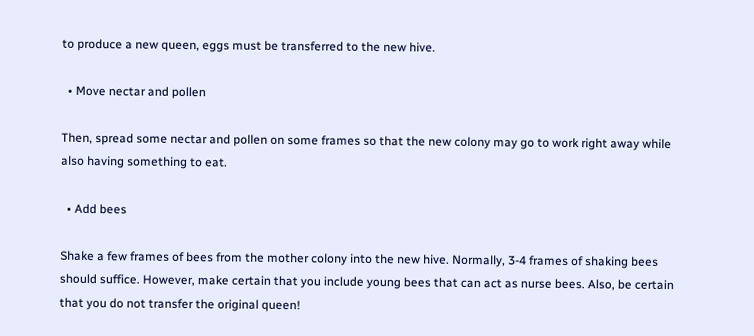to produce a new queen, eggs must be transferred to the new hive.

  • Move nectar and pollen

Then, spread some nectar and pollen on some frames so that the new colony may go to work right away while also having something to eat.

  • Add bees

Shake a few frames of bees from the mother colony into the new hive. Normally, 3-4 frames of shaking bees should suffice. However, make certain that you include young bees that can act as nurse bees. Also, be certain that you do not transfer the original queen!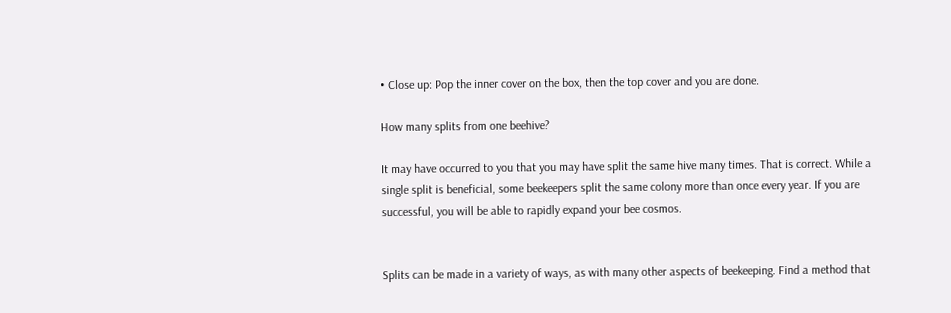• Close up: Pop the inner cover on the box, then the top cover and you are done.

How many splits from one beehive?

It may have occurred to you that you may have split the same hive many times. That is correct. While a single split is beneficial, some beekeepers split the same colony more than once every year. If you are successful, you will be able to rapidly expand your bee cosmos.


Splits can be made in a variety of ways, as with many other aspects of beekeeping. Find a method that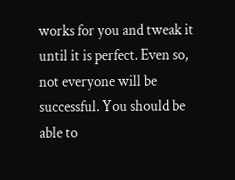works for you and tweak it until it is perfect. Even so, not everyone will be successful. You should be able to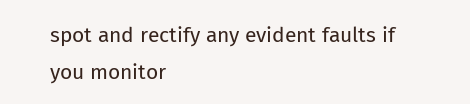spot and rectify any evident faults if you monitor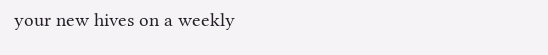your new hives on a weekly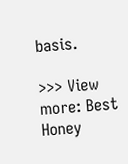basis.

>>> View more: Best Honey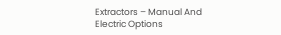Extractors – Manual And Electric Options